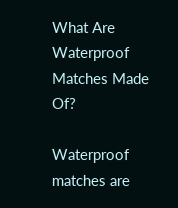What Are Waterproof Matches Made Of?

Waterproof matches are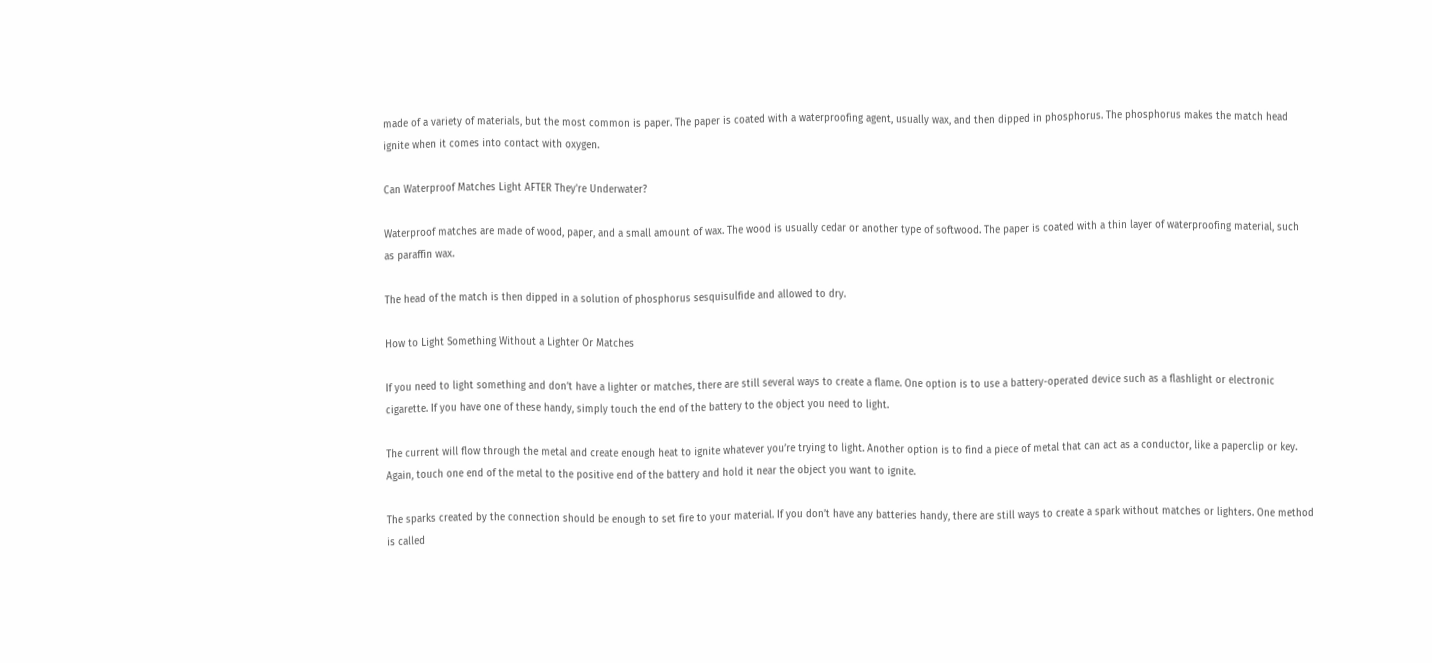made of a variety of materials, but the most common is paper. The paper is coated with a waterproofing agent, usually wax, and then dipped in phosphorus. The phosphorus makes the match head ignite when it comes into contact with oxygen.

Can Waterproof Matches Light AFTER They're Underwater?

Waterproof matches are made of wood, paper, and a small amount of wax. The wood is usually cedar or another type of softwood. The paper is coated with a thin layer of waterproofing material, such as paraffin wax.

The head of the match is then dipped in a solution of phosphorus sesquisulfide and allowed to dry.

How to Light Something Without a Lighter Or Matches

If you need to light something and don’t have a lighter or matches, there are still several ways to create a flame. One option is to use a battery-operated device such as a flashlight or electronic cigarette. If you have one of these handy, simply touch the end of the battery to the object you need to light.

The current will flow through the metal and create enough heat to ignite whatever you’re trying to light. Another option is to find a piece of metal that can act as a conductor, like a paperclip or key. Again, touch one end of the metal to the positive end of the battery and hold it near the object you want to ignite.

The sparks created by the connection should be enough to set fire to your material. If you don’t have any batteries handy, there are still ways to create a spark without matches or lighters. One method is called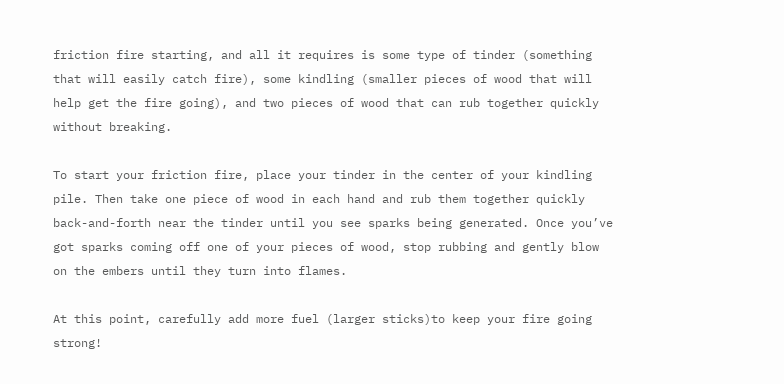friction fire starting, and all it requires is some type of tinder (something that will easily catch fire), some kindling (smaller pieces of wood that will help get the fire going), and two pieces of wood that can rub together quickly without breaking.

To start your friction fire, place your tinder in the center of your kindling pile. Then take one piece of wood in each hand and rub them together quickly back-and-forth near the tinder until you see sparks being generated. Once you’ve got sparks coming off one of your pieces of wood, stop rubbing and gently blow on the embers until they turn into flames.

At this point, carefully add more fuel (larger sticks)to keep your fire going strong!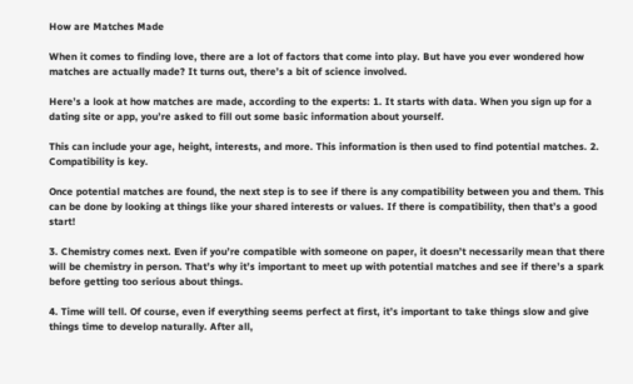How are Matches Made

When it comes to finding love, there are a lot of factors that come into play. But have you ever wondered how matches are actually made? It turns out, there’s a bit of science involved.

Here’s a look at how matches are made, according to the experts: 1. It starts with data. When you sign up for a dating site or app, you’re asked to fill out some basic information about yourself.

This can include your age, height, interests, and more. This information is then used to find potential matches. 2. Compatibility is key.

Once potential matches are found, the next step is to see if there is any compatibility between you and them. This can be done by looking at things like your shared interests or values. If there is compatibility, then that’s a good start!

3. Chemistry comes next. Even if you’re compatible with someone on paper, it doesn’t necessarily mean that there will be chemistry in person. That’s why it’s important to meet up with potential matches and see if there’s a spark before getting too serious about things.

4. Time will tell. Of course, even if everything seems perfect at first, it’s important to take things slow and give things time to develop naturally. After all,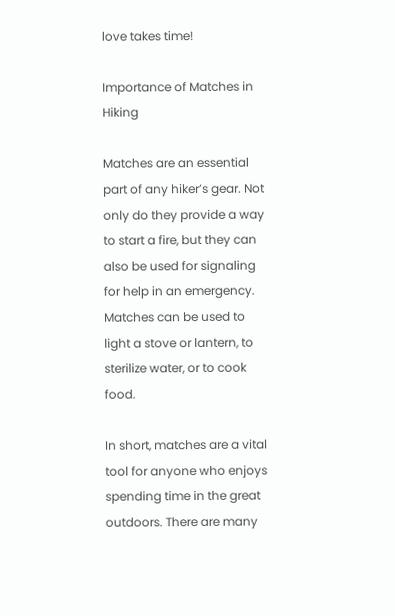love takes time!

Importance of Matches in Hiking

Matches are an essential part of any hiker’s gear. Not only do they provide a way to start a fire, but they can also be used for signaling for help in an emergency. Matches can be used to light a stove or lantern, to sterilize water, or to cook food.

In short, matches are a vital tool for anyone who enjoys spending time in the great outdoors. There are many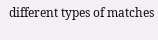different types of matches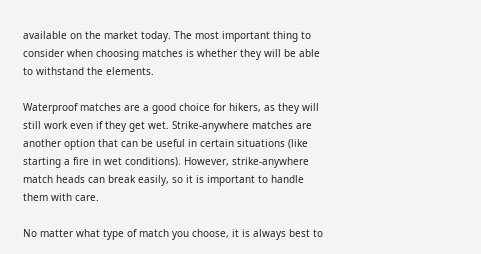available on the market today. The most important thing to consider when choosing matches is whether they will be able to withstand the elements.

Waterproof matches are a good choice for hikers, as they will still work even if they get wet. Strike-anywhere matches are another option that can be useful in certain situations (like starting a fire in wet conditions). However, strike-anywhere match heads can break easily, so it is important to handle them with care.

No matter what type of match you choose, it is always best to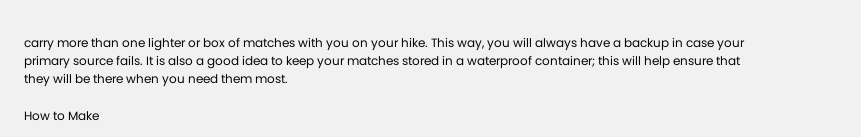carry more than one lighter or box of matches with you on your hike. This way, you will always have a backup in case your primary source fails. It is also a good idea to keep your matches stored in a waterproof container; this will help ensure that they will be there when you need them most.

How to Make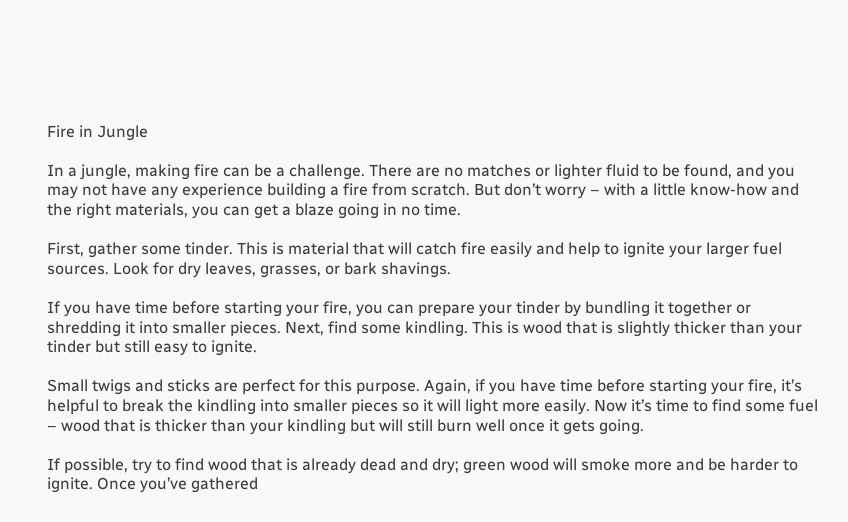Fire in Jungle

In a jungle, making fire can be a challenge. There are no matches or lighter fluid to be found, and you may not have any experience building a fire from scratch. But don’t worry – with a little know-how and the right materials, you can get a blaze going in no time.

First, gather some tinder. This is material that will catch fire easily and help to ignite your larger fuel sources. Look for dry leaves, grasses, or bark shavings.

If you have time before starting your fire, you can prepare your tinder by bundling it together or shredding it into smaller pieces. Next, find some kindling. This is wood that is slightly thicker than your tinder but still easy to ignite.

Small twigs and sticks are perfect for this purpose. Again, if you have time before starting your fire, it’s helpful to break the kindling into smaller pieces so it will light more easily. Now it’s time to find some fuel – wood that is thicker than your kindling but will still burn well once it gets going.

If possible, try to find wood that is already dead and dry; green wood will smoke more and be harder to ignite. Once you’ve gathered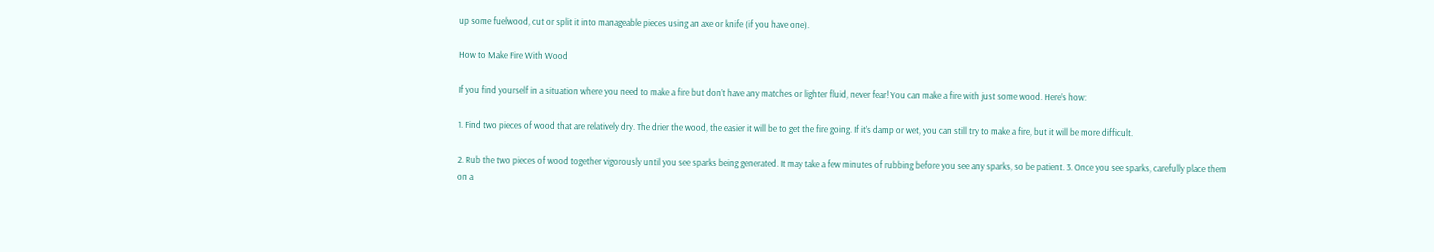up some fuelwood, cut or split it into manageable pieces using an axe or knife (if you have one).

How to Make Fire With Wood

If you find yourself in a situation where you need to make a fire but don’t have any matches or lighter fluid, never fear! You can make a fire with just some wood. Here’s how:

1. Find two pieces of wood that are relatively dry. The drier the wood, the easier it will be to get the fire going. If it’s damp or wet, you can still try to make a fire, but it will be more difficult.

2. Rub the two pieces of wood together vigorously until you see sparks being generated. It may take a few minutes of rubbing before you see any sparks, so be patient. 3. Once you see sparks, carefully place them on a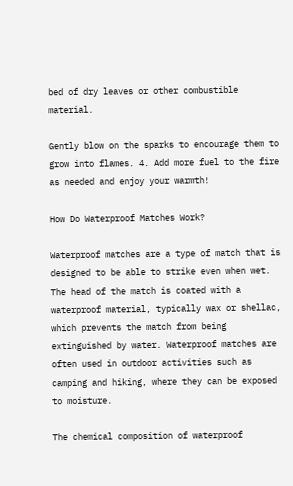bed of dry leaves or other combustible material.

Gently blow on the sparks to encourage them to grow into flames. 4. Add more fuel to the fire as needed and enjoy your warmth!

How Do Waterproof Matches Work?

Waterproof matches are a type of match that is designed to be able to strike even when wet. The head of the match is coated with a waterproof material, typically wax or shellac, which prevents the match from being extinguished by water. Waterproof matches are often used in outdoor activities such as camping and hiking, where they can be exposed to moisture.

The chemical composition of waterproof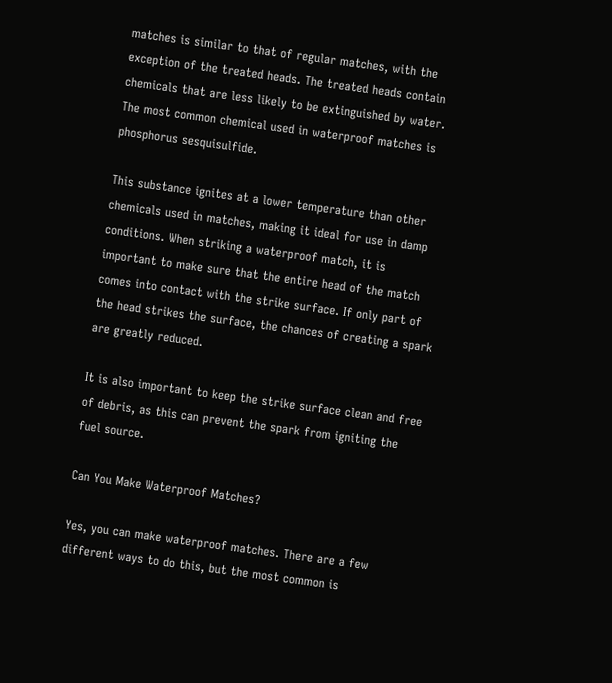matches is similar to that of regular matches, with the exception of the treated heads. The treated heads contain chemicals that are less likely to be extinguished by water. The most common chemical used in waterproof matches is phosphorus sesquisulfide.

This substance ignites at a lower temperature than other chemicals used in matches, making it ideal for use in damp conditions. When striking a waterproof match, it is important to make sure that the entire head of the match comes into contact with the strike surface. If only part of the head strikes the surface, the chances of creating a spark are greatly reduced.

It is also important to keep the strike surface clean and free of debris, as this can prevent the spark from igniting the fuel source.

Can You Make Waterproof Matches?

Yes, you can make waterproof matches. There are a few different ways to do this, but the most common is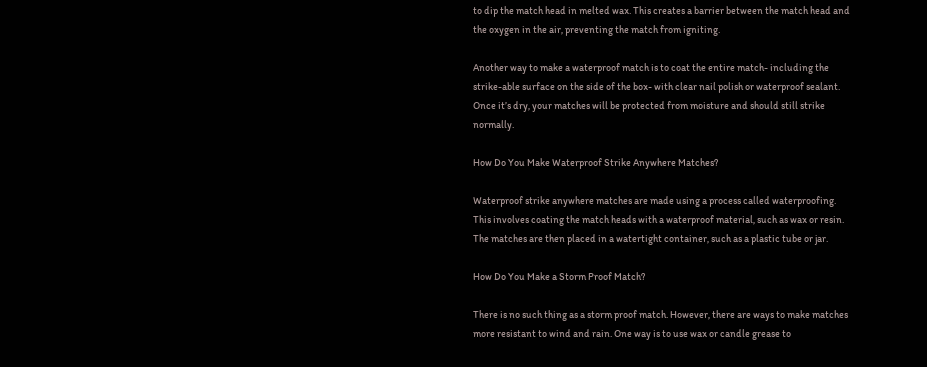to dip the match head in melted wax. This creates a barrier between the match head and the oxygen in the air, preventing the match from igniting.

Another way to make a waterproof match is to coat the entire match- including the strike-able surface on the side of the box- with clear nail polish or waterproof sealant. Once it’s dry, your matches will be protected from moisture and should still strike normally.

How Do You Make Waterproof Strike Anywhere Matches?

Waterproof strike anywhere matches are made using a process called waterproofing. This involves coating the match heads with a waterproof material, such as wax or resin. The matches are then placed in a watertight container, such as a plastic tube or jar.

How Do You Make a Storm Proof Match?

There is no such thing as a storm proof match. However, there are ways to make matches more resistant to wind and rain. One way is to use wax or candle grease to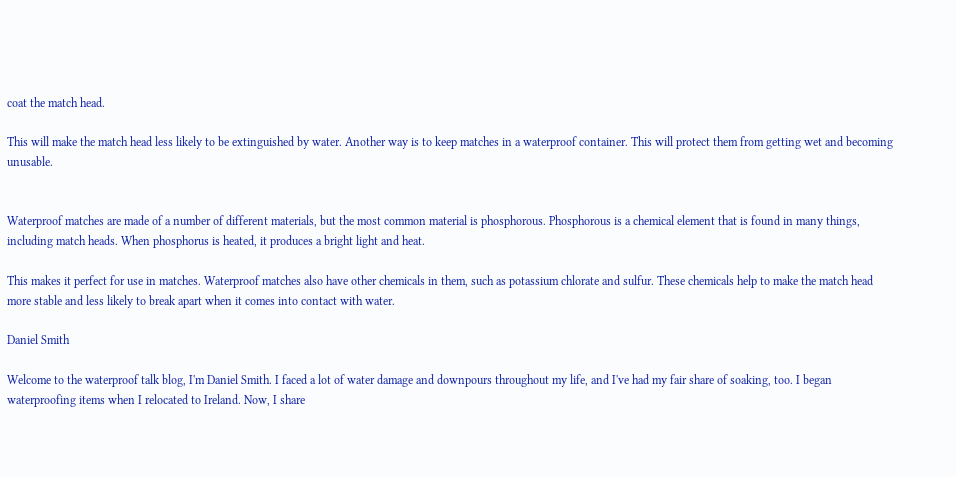coat the match head.

This will make the match head less likely to be extinguished by water. Another way is to keep matches in a waterproof container. This will protect them from getting wet and becoming unusable.


Waterproof matches are made of a number of different materials, but the most common material is phosphorous. Phosphorous is a chemical element that is found in many things, including match heads. When phosphorus is heated, it produces a bright light and heat.

This makes it perfect for use in matches. Waterproof matches also have other chemicals in them, such as potassium chlorate and sulfur. These chemicals help to make the match head more stable and less likely to break apart when it comes into contact with water.

Daniel Smith

Welcome to the waterproof talk blog, I'm Daniel Smith. I faced a lot of water damage and downpours throughout my life, and I've had my fair share of soaking, too. I began waterproofing items when I relocated to Ireland. Now, I share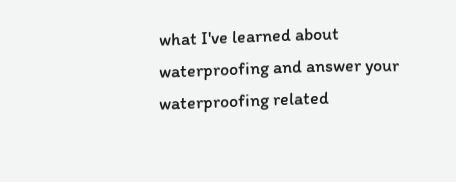what I've learned about waterproofing and answer your waterproofing related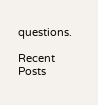questions.

Recent Posts